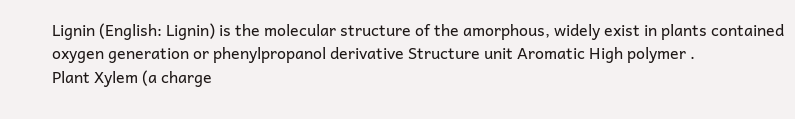Lignin (English: Lignin) is the molecular structure of the amorphous, widely exist in plants contained oxygen generation or phenylpropanol derivative Structure unit Aromatic High polymer .
Plant Xylem (a charge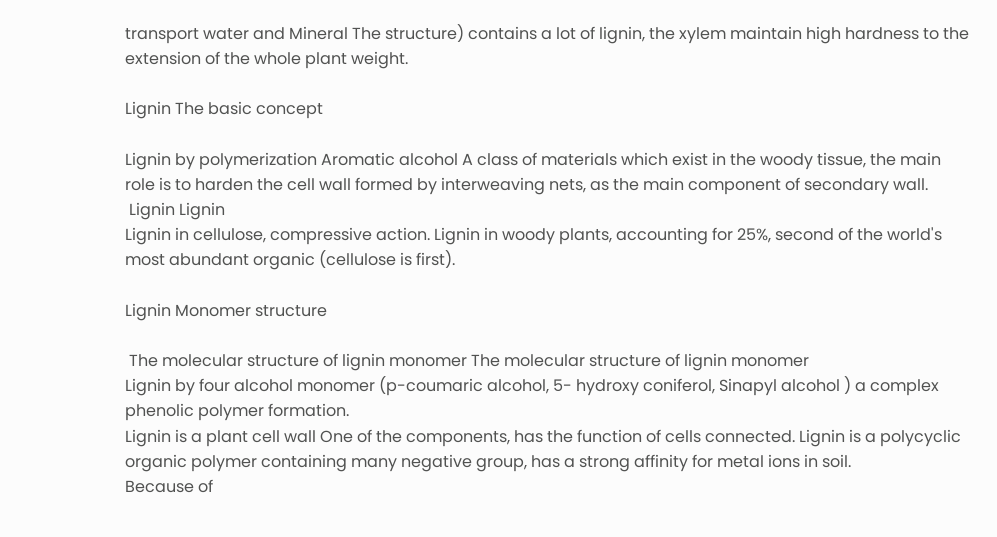transport water and Mineral The structure) contains a lot of lignin, the xylem maintain high hardness to the extension of the whole plant weight.

Lignin The basic concept

Lignin by polymerization Aromatic alcohol A class of materials which exist in the woody tissue, the main role is to harden the cell wall formed by interweaving nets, as the main component of secondary wall.
 Lignin Lignin
Lignin in cellulose, compressive action. Lignin in woody plants, accounting for 25%, second of the world's most abundant organic (cellulose is first).

Lignin Monomer structure

 The molecular structure of lignin monomer The molecular structure of lignin monomer
Lignin by four alcohol monomer (p-coumaric alcohol, 5- hydroxy coniferol, Sinapyl alcohol ) a complex phenolic polymer formation.
Lignin is a plant cell wall One of the components, has the function of cells connected. Lignin is a polycyclic organic polymer containing many negative group, has a strong affinity for metal ions in soil.
Because of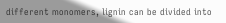different monomers, lignin can be divided into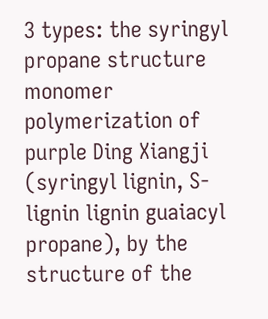3 types: the syringyl propane structure monomer polymerization of purple Ding Xiangji (syringyl lignin, S- lignin lignin guaiacyl propane), by the structure of the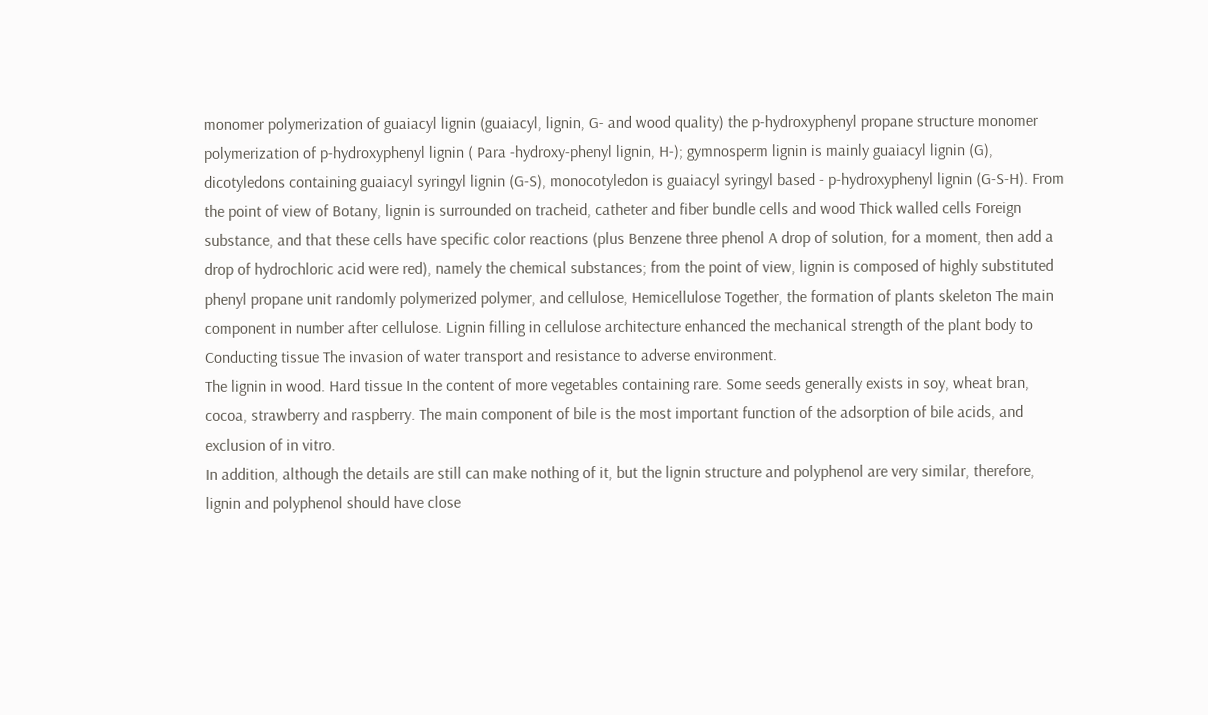monomer polymerization of guaiacyl lignin (guaiacyl, lignin, G- and wood quality) the p-hydroxyphenyl propane structure monomer polymerization of p-hydroxyphenyl lignin ( Para -hydroxy-phenyl lignin, H-); gymnosperm lignin is mainly guaiacyl lignin (G), dicotyledons containing guaiacyl syringyl lignin (G-S), monocotyledon is guaiacyl syringyl based - p-hydroxyphenyl lignin (G-S-H). From the point of view of Botany, lignin is surrounded on tracheid, catheter and fiber bundle cells and wood Thick walled cells Foreign substance, and that these cells have specific color reactions (plus Benzene three phenol A drop of solution, for a moment, then add a drop of hydrochloric acid were red), namely the chemical substances; from the point of view, lignin is composed of highly substituted phenyl propane unit randomly polymerized polymer, and cellulose, Hemicellulose Together, the formation of plants skeleton The main component in number after cellulose. Lignin filling in cellulose architecture enhanced the mechanical strength of the plant body to Conducting tissue The invasion of water transport and resistance to adverse environment.
The lignin in wood. Hard tissue In the content of more vegetables containing rare. Some seeds generally exists in soy, wheat bran, cocoa, strawberry and raspberry. The main component of bile is the most important function of the adsorption of bile acids, and exclusion of in vitro.
In addition, although the details are still can make nothing of it, but the lignin structure and polyphenol are very similar, therefore, lignin and polyphenol should have close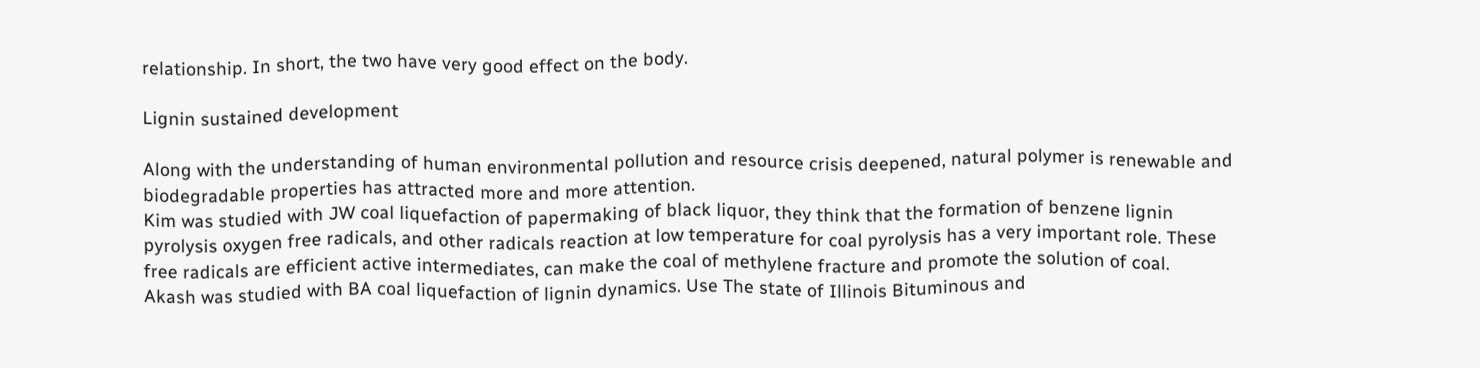relationship. In short, the two have very good effect on the body.

Lignin sustained development

Along with the understanding of human environmental pollution and resource crisis deepened, natural polymer is renewable and biodegradable properties has attracted more and more attention.
Kim was studied with JW coal liquefaction of papermaking of black liquor, they think that the formation of benzene lignin pyrolysis oxygen free radicals, and other radicals reaction at low temperature for coal pyrolysis has a very important role. These free radicals are efficient active intermediates, can make the coal of methylene fracture and promote the solution of coal.
Akash was studied with BA coal liquefaction of lignin dynamics. Use The state of Illinois Bituminous and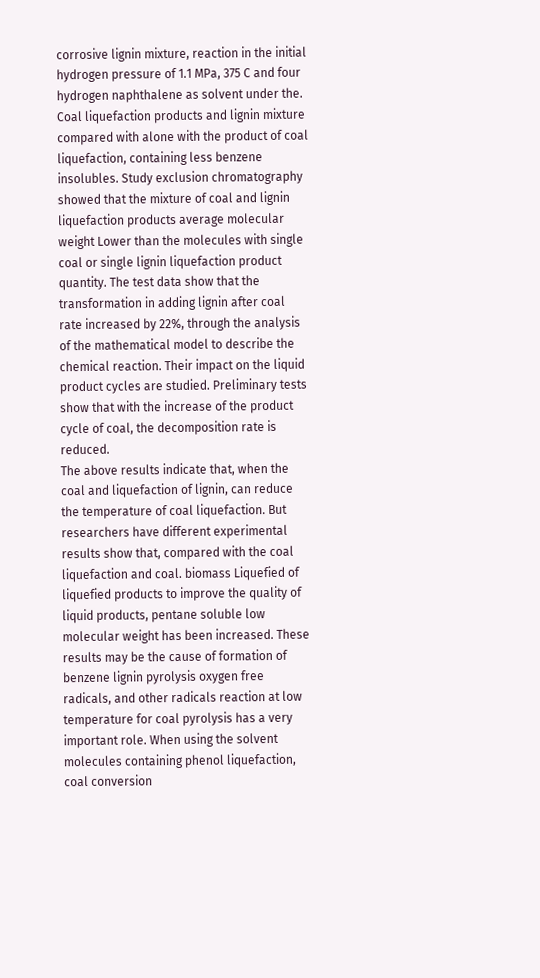corrosive lignin mixture, reaction in the initial hydrogen pressure of 1.1 MPa, 375 C and four hydrogen naphthalene as solvent under the. Coal liquefaction products and lignin mixture compared with alone with the product of coal liquefaction, containing less benzene insolubles. Study exclusion chromatography showed that the mixture of coal and lignin liquefaction products average molecular weight Lower than the molecules with single coal or single lignin liquefaction product quantity. The test data show that the transformation in adding lignin after coal rate increased by 22%, through the analysis of the mathematical model to describe the chemical reaction. Their impact on the liquid product cycles are studied. Preliminary tests show that with the increase of the product cycle of coal, the decomposition rate is reduced.
The above results indicate that, when the coal and liquefaction of lignin, can reduce the temperature of coal liquefaction. But researchers have different experimental results show that, compared with the coal liquefaction and coal. biomass Liquefied of liquefied products to improve the quality of liquid products, pentane soluble low molecular weight has been increased. These results may be the cause of formation of benzene lignin pyrolysis oxygen free radicals, and other radicals reaction at low temperature for coal pyrolysis has a very important role. When using the solvent molecules containing phenol liquefaction, coal conversion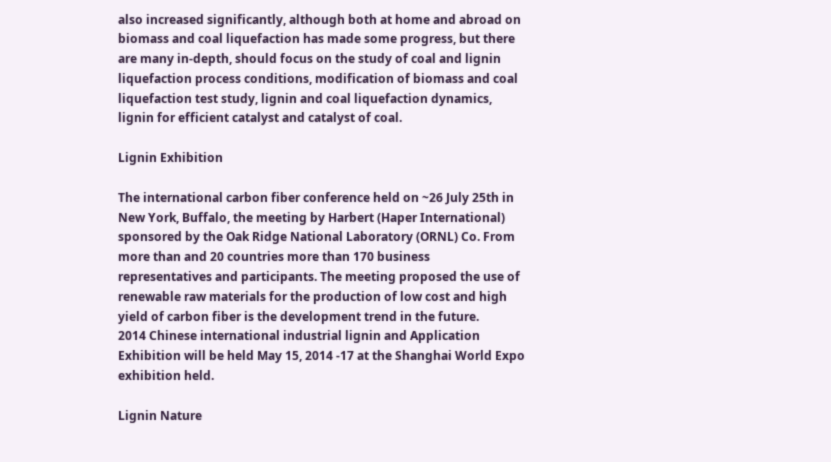also increased significantly, although both at home and abroad on biomass and coal liquefaction has made some progress, but there are many in-depth, should focus on the study of coal and lignin liquefaction process conditions, modification of biomass and coal liquefaction test study, lignin and coal liquefaction dynamics, lignin for efficient catalyst and catalyst of coal.

Lignin Exhibition

The international carbon fiber conference held on ~26 July 25th in New York, Buffalo, the meeting by Harbert (Haper International) sponsored by the Oak Ridge National Laboratory (ORNL) Co. From more than and 20 countries more than 170 business representatives and participants. The meeting proposed the use of renewable raw materials for the production of low cost and high yield of carbon fiber is the development trend in the future.
2014 Chinese international industrial lignin and Application Exhibition will be held May 15, 2014 -17 at the Shanghai World Expo exhibition held.

Lignin Nature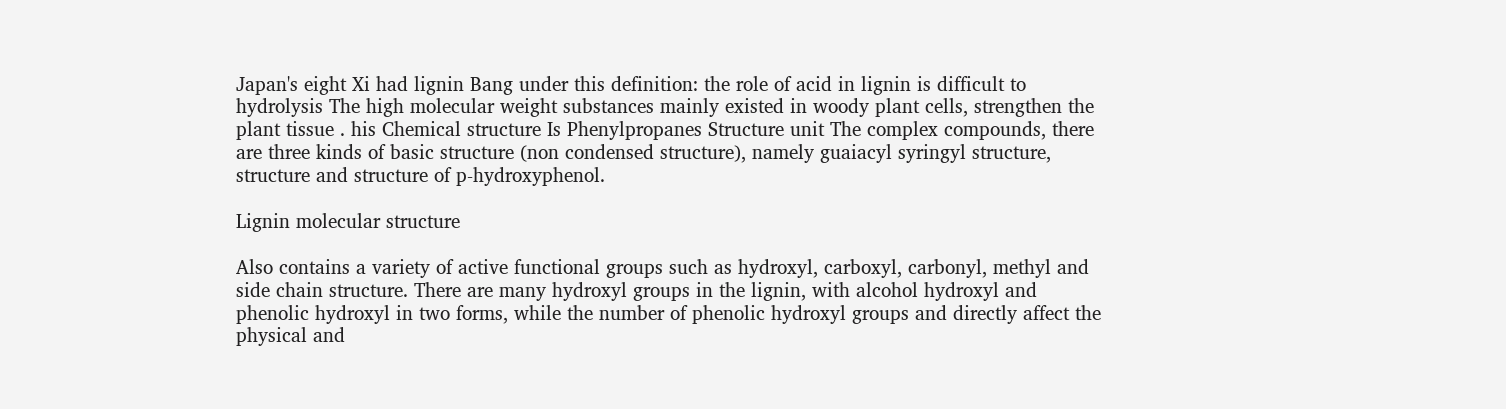Japan's eight Xi had lignin Bang under this definition: the role of acid in lignin is difficult to hydrolysis The high molecular weight substances mainly existed in woody plant cells, strengthen the plant tissue . his Chemical structure Is Phenylpropanes Structure unit The complex compounds, there are three kinds of basic structure (non condensed structure), namely guaiacyl syringyl structure, structure and structure of p-hydroxyphenol.

Lignin molecular structure

Also contains a variety of active functional groups such as hydroxyl, carboxyl, carbonyl, methyl and side chain structure. There are many hydroxyl groups in the lignin, with alcohol hydroxyl and phenolic hydroxyl in two forms, while the number of phenolic hydroxyl groups and directly affect the physical and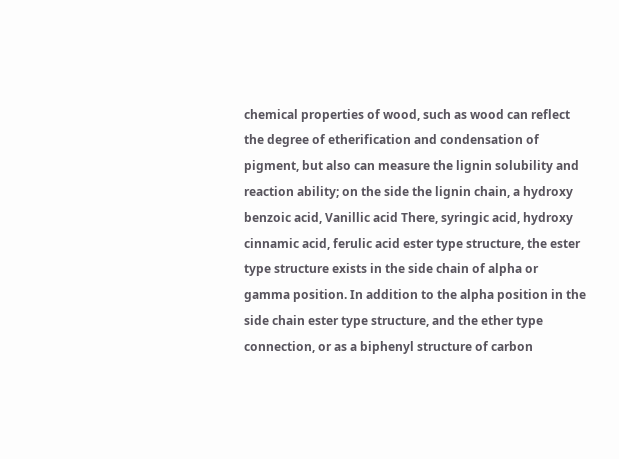chemical properties of wood, such as wood can reflect the degree of etherification and condensation of pigment, but also can measure the lignin solubility and reaction ability; on the side the lignin chain, a hydroxy benzoic acid, Vanillic acid There, syringic acid, hydroxy cinnamic acid, ferulic acid ester type structure, the ester type structure exists in the side chain of alpha or gamma position. In addition to the alpha position in the side chain ester type structure, and the ether type connection, or as a biphenyl structure of carbon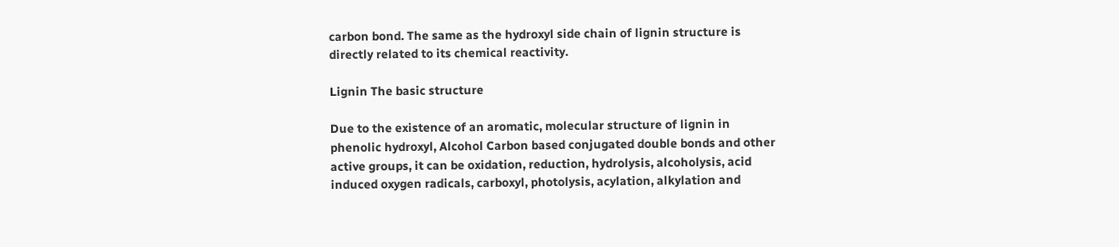carbon bond. The same as the hydroxyl side chain of lignin structure is directly related to its chemical reactivity.

Lignin The basic structure

Due to the existence of an aromatic, molecular structure of lignin in phenolic hydroxyl, Alcohol Carbon based conjugated double bonds and other active groups, it can be oxidation, reduction, hydrolysis, alcoholysis, acid induced oxygen radicals, carboxyl, photolysis, acylation, alkylation and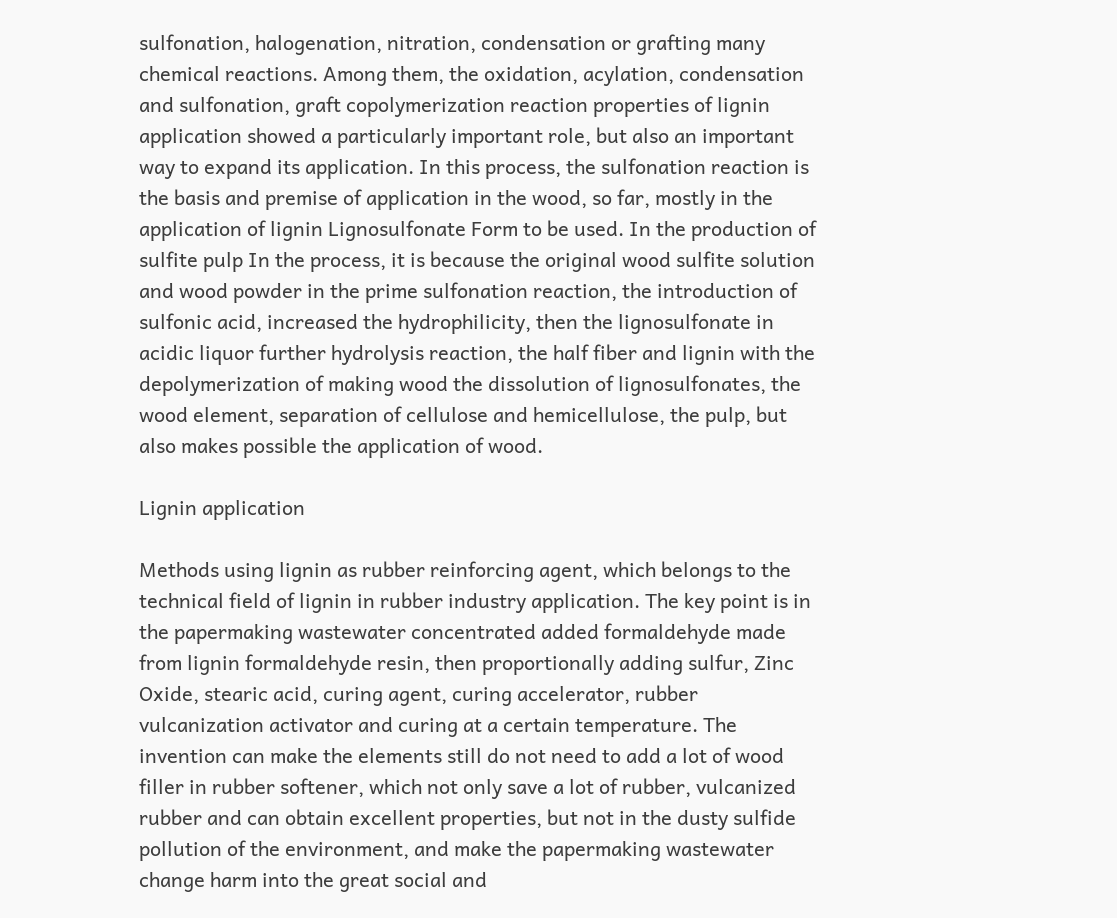sulfonation, halogenation, nitration, condensation or grafting many chemical reactions. Among them, the oxidation, acylation, condensation and sulfonation, graft copolymerization reaction properties of lignin application showed a particularly important role, but also an important way to expand its application. In this process, the sulfonation reaction is the basis and premise of application in the wood, so far, mostly in the application of lignin Lignosulfonate Form to be used. In the production of sulfite pulp In the process, it is because the original wood sulfite solution and wood powder in the prime sulfonation reaction, the introduction of sulfonic acid, increased the hydrophilicity, then the lignosulfonate in acidic liquor further hydrolysis reaction, the half fiber and lignin with the depolymerization of making wood the dissolution of lignosulfonates, the wood element, separation of cellulose and hemicellulose, the pulp, but also makes possible the application of wood.

Lignin application

Methods using lignin as rubber reinforcing agent, which belongs to the technical field of lignin in rubber industry application. The key point is in the papermaking wastewater concentrated added formaldehyde made from lignin formaldehyde resin, then proportionally adding sulfur, Zinc Oxide, stearic acid, curing agent, curing accelerator, rubber vulcanization activator and curing at a certain temperature. The invention can make the elements still do not need to add a lot of wood filler in rubber softener, which not only save a lot of rubber, vulcanized rubber and can obtain excellent properties, but not in the dusty sulfide pollution of the environment, and make the papermaking wastewater change harm into the great social and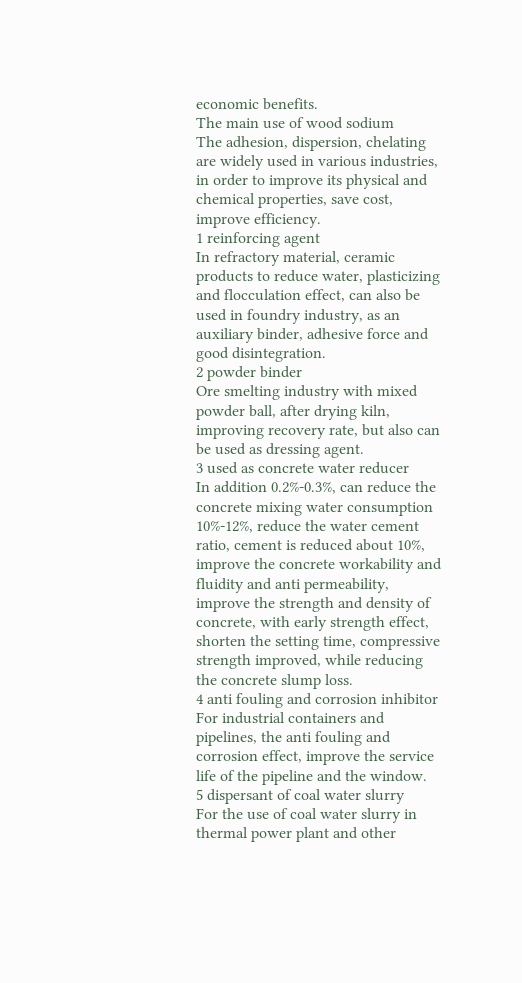economic benefits.
The main use of wood sodium
The adhesion, dispersion, chelating are widely used in various industries, in order to improve its physical and chemical properties, save cost, improve efficiency.
1 reinforcing agent
In refractory material, ceramic products to reduce water, plasticizing and flocculation effect, can also be used in foundry industry, as an auxiliary binder, adhesive force and good disintegration.
2 powder binder
Ore smelting industry with mixed powder ball, after drying kiln, improving recovery rate, but also can be used as dressing agent.
3 used as concrete water reducer
In addition 0.2%-0.3%, can reduce the concrete mixing water consumption 10%-12%, reduce the water cement ratio, cement is reduced about 10%, improve the concrete workability and fluidity and anti permeability, improve the strength and density of concrete, with early strength effect, shorten the setting time, compressive strength improved, while reducing the concrete slump loss.
4 anti fouling and corrosion inhibitor
For industrial containers and pipelines, the anti fouling and corrosion effect, improve the service life of the pipeline and the window.
5 dispersant of coal water slurry
For the use of coal water slurry in thermal power plant and other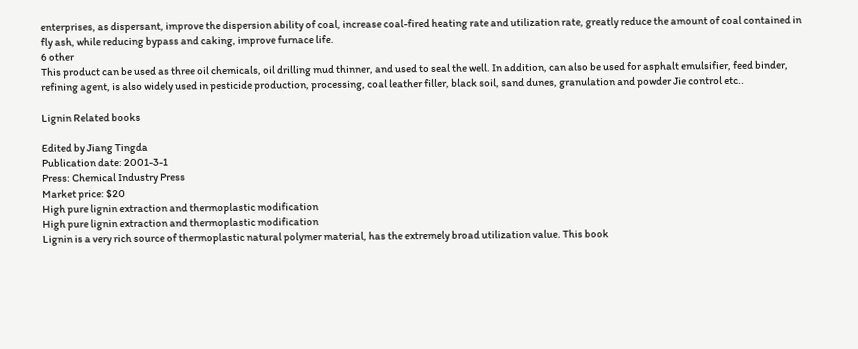enterprises, as dispersant, improve the dispersion ability of coal, increase coal-fired heating rate and utilization rate, greatly reduce the amount of coal contained in fly ash, while reducing bypass and caking, improve furnace life.
6 other
This product can be used as three oil chemicals, oil drilling mud thinner, and used to seal the well. In addition, can also be used for asphalt emulsifier, feed binder, refining agent, is also widely used in pesticide production, processing, coal leather filler, black soil, sand dunes, granulation and powder Jie control etc..

Lignin Related books

Edited by Jiang Tingda
Publication date: 2001-3-1
Press: Chemical Industry Press
Market price: $20
High pure lignin extraction and thermoplastic modification
High pure lignin extraction and thermoplastic modification
Lignin is a very rich source of thermoplastic natural polymer material, has the extremely broad utilization value. This book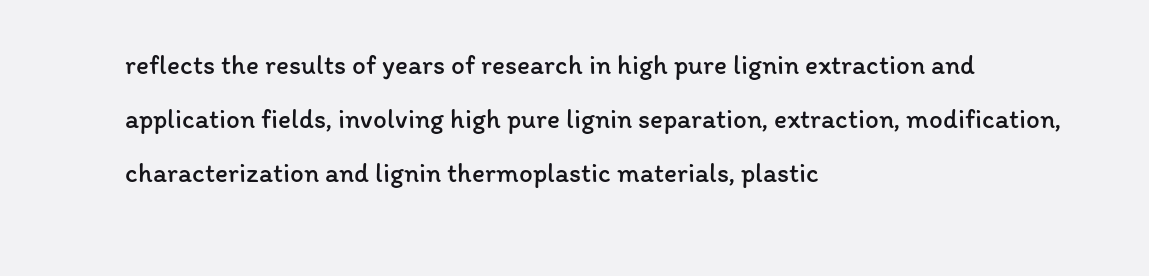reflects the results of years of research in high pure lignin extraction and application fields, involving high pure lignin separation, extraction, modification, characterization and lignin thermoplastic materials, plastic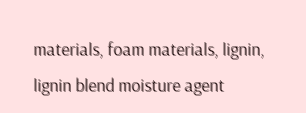materials, foam materials, lignin, lignin blend moisture agent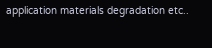application materials degradation etc..